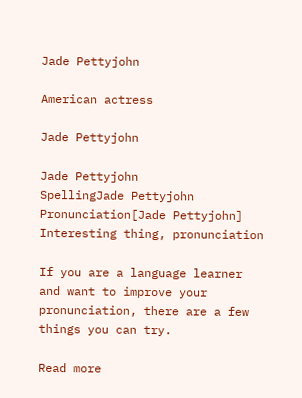Jade Pettyjohn

American actress

Jade Pettyjohn

Jade Pettyjohn
SpellingJade Pettyjohn
Pronunciation[Jade Pettyjohn]
Interesting thing, pronunciation

If you are a language learner and want to improve your pronunciation, there are a few things you can try.

Read more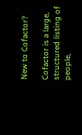New to Cofactor?

Cofactor is a large, structured listing of people,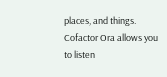places, and things. Cofactor Ora allows you to listen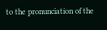to the pronunciation of the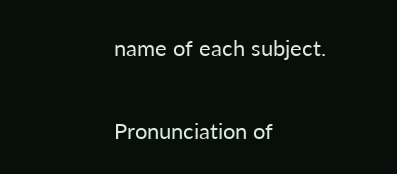name of each subject.

Pronunciation of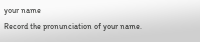your name
Record the pronunciation of your name.